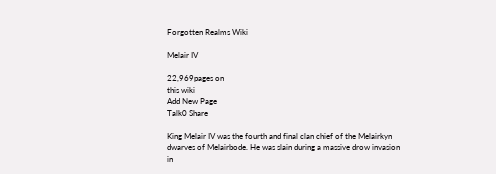Forgotten Realms Wiki

Melair IV

22,969pages on
this wiki
Add New Page
Talk0 Share

King Melair IV was the fourth and final clan chief of the Melairkyn dwarves of Melairbode. He was slain during a massive drow invasion in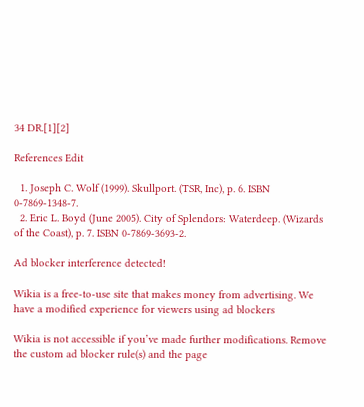34 DR.[1][2]

References Edit

  1. Joseph C. Wolf (1999). Skullport. (TSR, Inc), p. 6. ISBN 0-7869-1348-7.
  2. Eric L. Boyd (June 2005). City of Splendors: Waterdeep. (Wizards of the Coast), p. 7. ISBN 0-7869-3693-2.

Ad blocker interference detected!

Wikia is a free-to-use site that makes money from advertising. We have a modified experience for viewers using ad blockers

Wikia is not accessible if you’ve made further modifications. Remove the custom ad blocker rule(s) and the page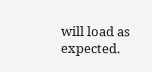will load as expected.